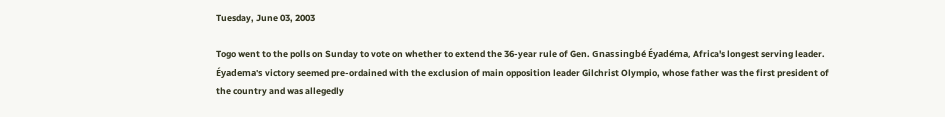Tuesday, June 03, 2003

Togo went to the polls on Sunday to vote on whether to extend the 36-year rule of Gen. Gnassingbé Éyadéma, Africa's longest serving leader. Éyadema's victory seemed pre-ordained with the exclusion of main opposition leader Gilchrist Olympio, whose father was the first president of the country and was allegedly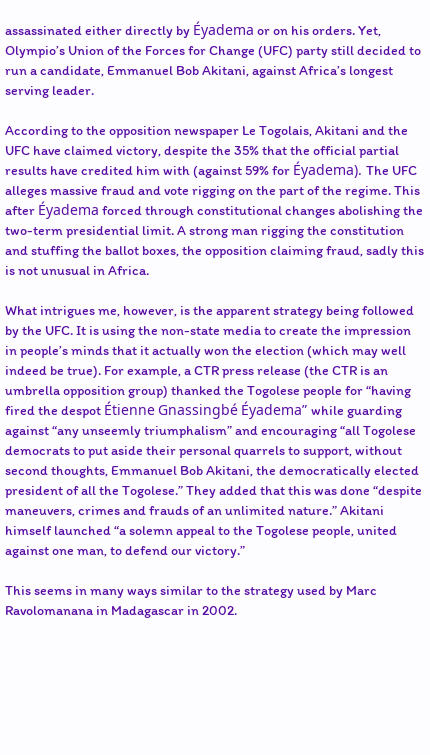assassinated either directly by Éyadema or on his orders. Yet, Olympio’s Union of the Forces for Change (UFC) party still decided to run a candidate, Emmanuel Bob Akitani, against Africa’s longest serving leader.

According to the opposition newspaper Le Togolais, Akitani and the UFC have claimed victory, despite the 35% that the official partial results have credited him with (against 59% for Éyadema). The UFC alleges massive fraud and vote rigging on the part of the regime. This after Éyadema forced through constitutional changes abolishing the two-term presidential limit. A strong man rigging the constitution and stuffing the ballot boxes, the opposition claiming fraud, sadly this is not unusual in Africa.

What intrigues me, however, is the apparent strategy being followed by the UFC. It is using the non-state media to create the impression in people’s minds that it actually won the election (which may well indeed be true). For example, a CTR press release (the CTR is an umbrella opposition group) thanked the Togolese people for “having fired the despot Étienne Gnassingbé Éyadema” while guarding against “any unseemly triumphalism” and encouraging “all Togolese democrats to put aside their personal quarrels to support, without second thoughts, Emmanuel Bob Akitani, the democratically elected president of all the Togolese.” They added that this was done “despite maneuvers, crimes and frauds of an unlimited nature.” Akitani himself launched “a solemn appeal to the Togolese people, united against one man, to defend our victory.”

This seems in many ways similar to the strategy used by Marc Ravolomanana in Madagascar in 2002.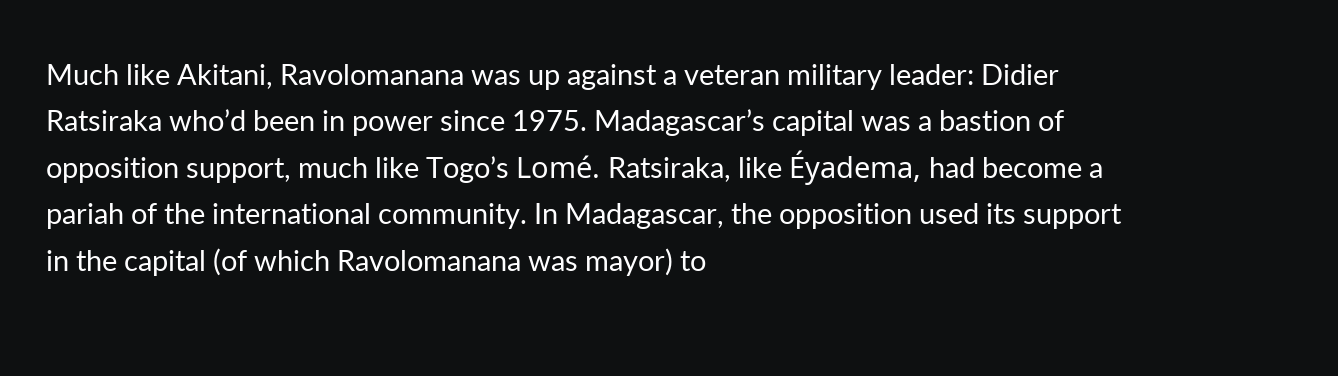Much like Akitani, Ravolomanana was up against a veteran military leader: Didier Ratsiraka who’d been in power since 1975. Madagascar’s capital was a bastion of opposition support, much like Togo’s Lomé. Ratsiraka, like Éyadema, had become a pariah of the international community. In Madagascar, the opposition used its support in the capital (of which Ravolomanana was mayor) to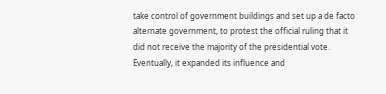take control of government buildings and set up a de facto alternate government, to protest the official ruling that it did not receive the majority of the presidential vote. Eventually, it expanded its influence and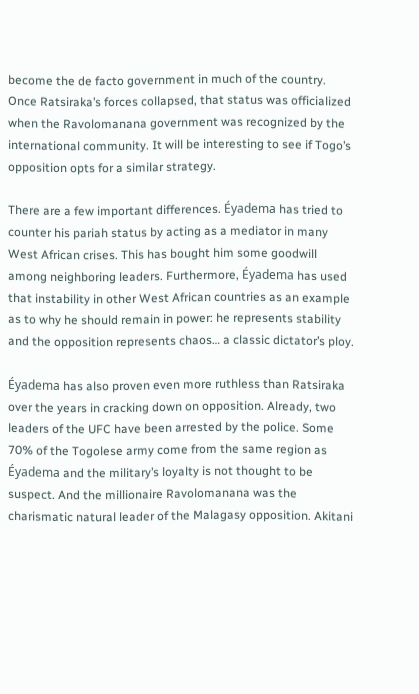become the de facto government in much of the country. Once Ratsiraka’s forces collapsed, that status was officialized when the Ravolomanana government was recognized by the international community. It will be interesting to see if Togo’s opposition opts for a similar strategy.

There are a few important differences. Éyadema has tried to counter his pariah status by acting as a mediator in many West African crises. This has bought him some goodwill among neighboring leaders. Furthermore, Éyadema has used that instability in other West African countries as an example as to why he should remain in power: he represents stability and the opposition represents chaos… a classic dictator’s ploy.

Éyadema has also proven even more ruthless than Ratsiraka over the years in cracking down on opposition. Already, two leaders of the UFC have been arrested by the police. Some 70% of the Togolese army come from the same region as Éyadema and the military’s loyalty is not thought to be suspect. And the millionaire Ravolomanana was the charismatic natural leader of the Malagasy opposition. Akitani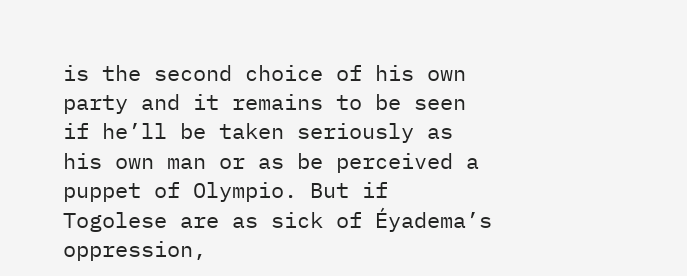is the second choice of his own party and it remains to be seen if he’ll be taken seriously as his own man or as be perceived a puppet of Olympio. But if Togolese are as sick of Éyadema’s oppression,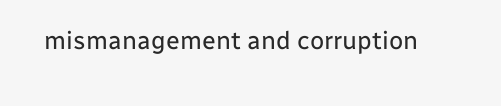mismanagement and corruption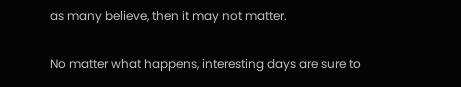as many believe, then it may not matter.

No matter what happens, interesting days are sure to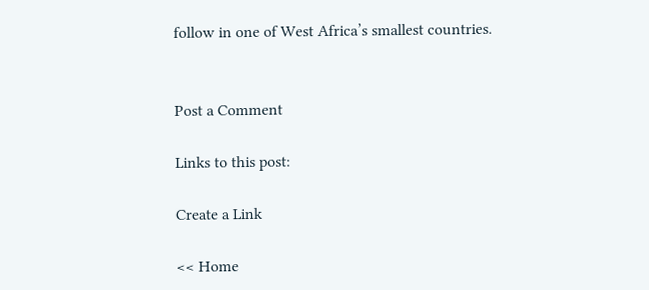follow in one of West Africa’s smallest countries.


Post a Comment

Links to this post:

Create a Link

<< Home